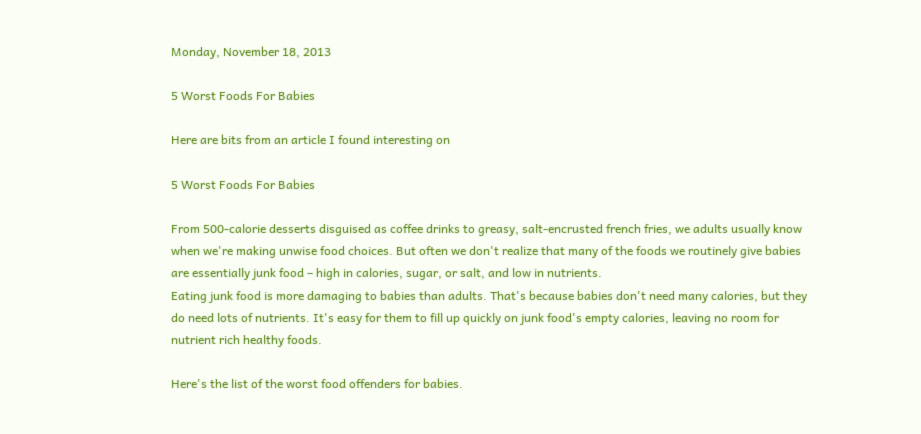Monday, November 18, 2013

5 Worst Foods For Babies

Here are bits from an article I found interesting on

5 Worst Foods For Babies

From 500-calorie desserts disguised as coffee drinks to greasy, salt-encrusted french fries, we adults usually know when we're making unwise food choices. But often we don't realize that many of the foods we routinely give babies are essentially junk food – high in calories, sugar, or salt, and low in nutrients.
Eating junk food is more damaging to babies than adults. That's because babies don't need many calories, but they do need lots of nutrients. It's easy for them to fill up quickly on junk food's empty calories, leaving no room for nutrient rich healthy foods.

Here's the list of the worst food offenders for babies.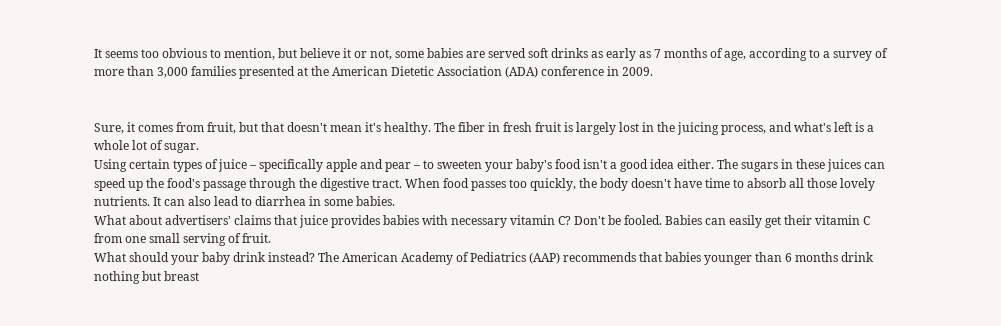It seems too obvious to mention, but believe it or not, some babies are served soft drinks as early as 7 months of age, according to a survey of more than 3,000 families presented at the American Dietetic Association (ADA) conference in 2009.


Sure, it comes from fruit, but that doesn't mean it's healthy. The fiber in fresh fruit is largely lost in the juicing process, and what's left is a whole lot of sugar.
Using certain types of juice – specifically apple and pear – to sweeten your baby's food isn't a good idea either. The sugars in these juices can speed up the food's passage through the digestive tract. When food passes too quickly, the body doesn't have time to absorb all those lovely nutrients. It can also lead to diarrhea in some babies.
What about advertisers' claims that juice provides babies with necessary vitamin C? Don't be fooled. Babies can easily get their vitamin C from one small serving of fruit.
What should your baby drink instead? The American Academy of Pediatrics (AAP) recommends that babies younger than 6 months drink nothing but breast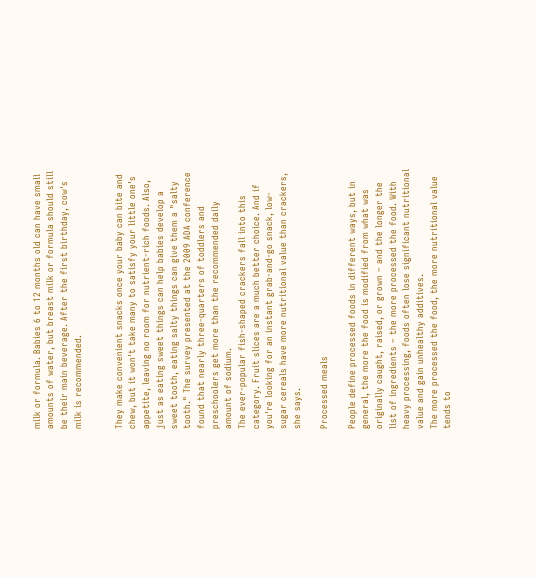milk or formula. Babies 6 to 12 months old can have small amounts of water, but breast milk or formula should still be their main beverage. After the first birthday, cow's milk is recommended.


They make convenient snacks once your baby can bite and chew, but it won't take many to satisfy your little one's appetite, leaving no room for nutrient-rich foods. Also, just as eating sweet things can help babies develop a sweet tooth, eating salty things can give them a "salty tooth." The survey presented at the 2009 ADA conference found that nearly three-quarters of toddlers and preschoolers get more than the recommended daily amount of sodium.
The ever-popular fish-shaped crackers fall into this category. Fruit slices are a much better choice. And if you're looking for an instant grab-and-go snack, low-sugar cereals have more nutritional value than crackers, she says.

Processed meals

People define processed foods in different ways, but in general, the more the food is modified from what was originally caught, raised, or grown – and the longer the list of ingredients – the more processed the food. With heavy processing, foods often lose significant nutritional value and gain unhealthy additives.
The more processed the food, the more nutritional value tends to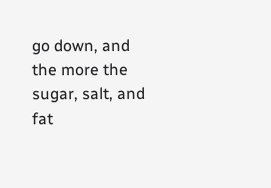go down, and the more the sugar, salt, and fat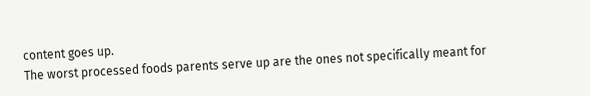content goes up.
The worst processed foods parents serve up are the ones not specifically meant for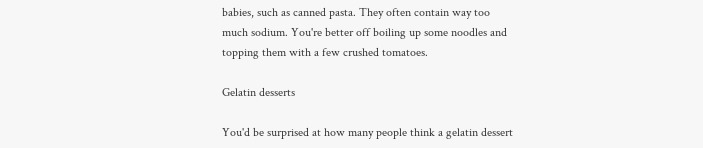babies, such as canned pasta. They often contain way too much sodium. You're better off boiling up some noodles and topping them with a few crushed tomatoes.

Gelatin desserts

You'd be surprised at how many people think a gelatin dessert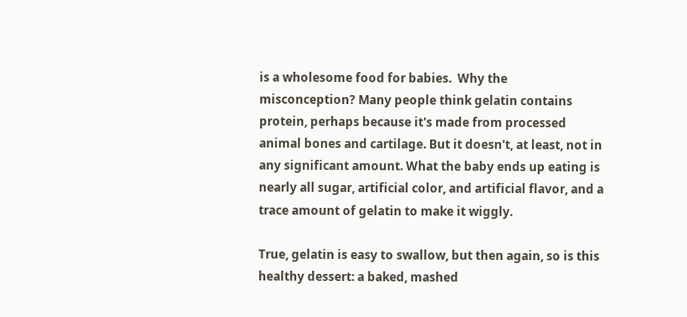is a wholesome food for babies.  Why the misconception? Many people think gelatin contains protein, perhaps because it's made from processed animal bones and cartilage. But it doesn't, at least, not in any significant amount. What the baby ends up eating is nearly all sugar, artificial color, and artificial flavor, and a trace amount of gelatin to make it wiggly.

True, gelatin is easy to swallow, but then again, so is this healthy dessert: a baked, mashed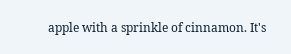apple with a sprinkle of cinnamon. It's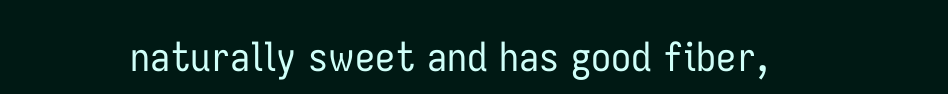naturally sweet and has good fiber,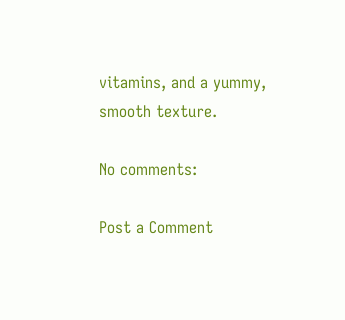vitamins, and a yummy, smooth texture.

No comments:

Post a Comment